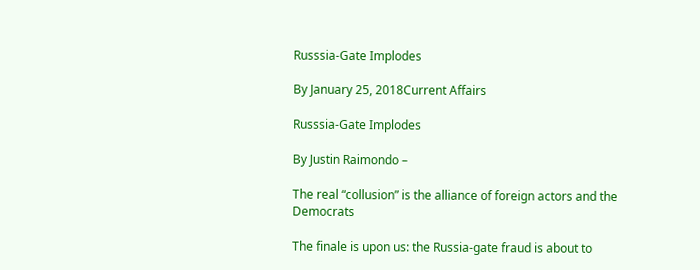Russsia-Gate Implodes

By January 25, 2018Current Affairs

Russsia-Gate Implodes

By Justin Raimondo –

The real “collusion” is the alliance of foreign actors and the Democrats

The finale is upon us: the Russia-gate fraud is about to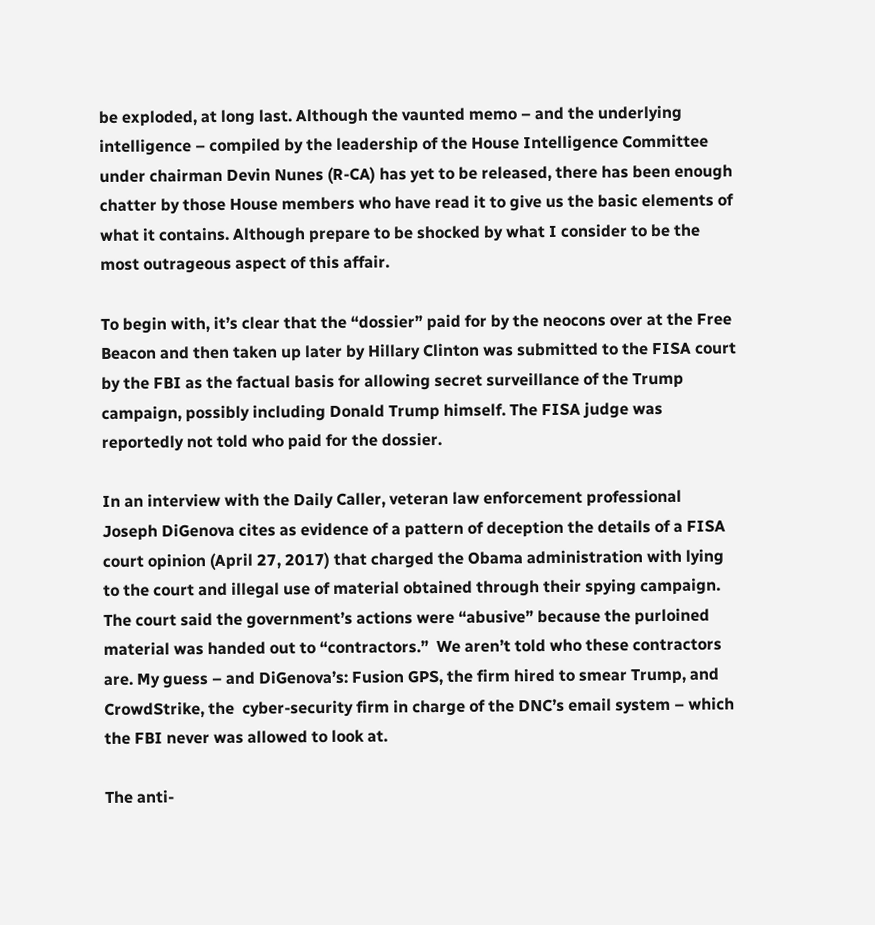be exploded, at long last. Although the vaunted memo – and the underlying intelligence – compiled by the leadership of the House Intelligence Committee under chairman Devin Nunes (R-CA) has yet to be released, there has been enough chatter by those House members who have read it to give us the basic elements of what it contains. Although prepare to be shocked by what I consider to be the most outrageous aspect of this affair.

To begin with, it’s clear that the “dossier” paid for by the neocons over at the Free Beacon and then taken up later by Hillary Clinton was submitted to the FISA court by the FBI as the factual basis for allowing secret surveillance of the Trump campaign, possibly including Donald Trump himself. The FISA judge was reportedly not told who paid for the dossier.

In an interview with the Daily Caller, veteran law enforcement professional Joseph DiGenova cites as evidence of a pattern of deception the details of a FISA court opinion (April 27, 2017) that charged the Obama administration with lying to the court and illegal use of material obtained through their spying campaign. The court said the government’s actions were “abusive” because the purloined material was handed out to “contractors.”  We aren’t told who these contractors are. My guess – and DiGenova’s: Fusion GPS, the firm hired to smear Trump, and CrowdStrike, the  cyber-security firm in charge of the DNC’s email system – which the FBI never was allowed to look at.

The anti-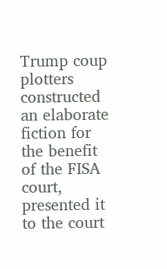Trump coup plotters constructed an elaborate fiction for the benefit of the FISA court, presented it to the court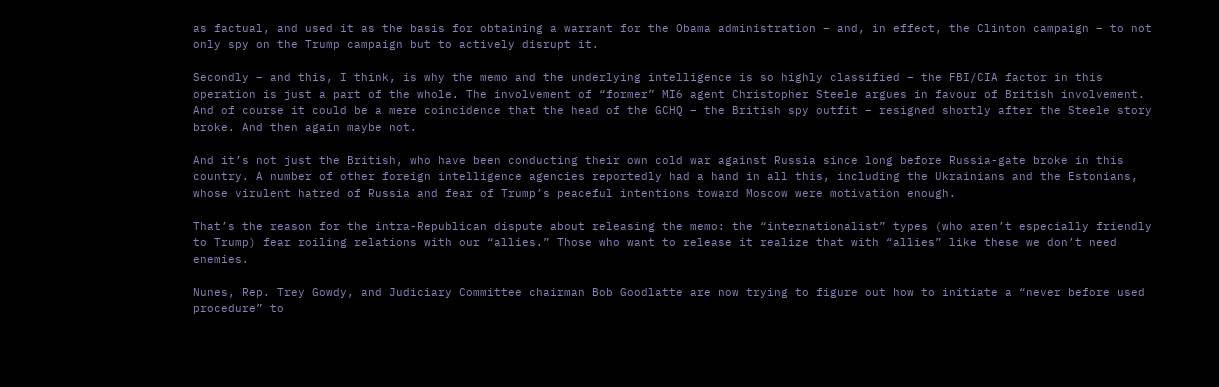as factual, and used it as the basis for obtaining a warrant for the Obama administration – and, in effect, the Clinton campaign – to not only spy on the Trump campaign but to actively disrupt it.

Secondly – and this, I think, is why the memo and the underlying intelligence is so highly classified – the FBI/CIA factor in this operation is just a part of the whole. The involvement of “former” MI6 agent Christopher Steele argues in favour of British involvement. And of course it could be a mere coincidence that the head of the GCHQ – the British spy outfit – resigned shortly after the Steele story broke. And then again maybe not.

And it’s not just the British, who have been conducting their own cold war against Russia since long before Russia-gate broke in this country. A number of other foreign intelligence agencies reportedly had a hand in all this, including the Ukrainians and the Estonians, whose virulent hatred of Russia and fear of Trump’s peaceful intentions toward Moscow were motivation enough.

That’s the reason for the intra-Republican dispute about releasing the memo: the “internationalist” types (who aren’t especially friendly to Trump) fear roiling relations with our “allies.” Those who want to release it realize that with “allies” like these we don’t need enemies.

Nunes, Rep. Trey Gowdy, and Judiciary Committee chairman Bob Goodlatte are now trying to figure out how to initiate a “never before used procedure” to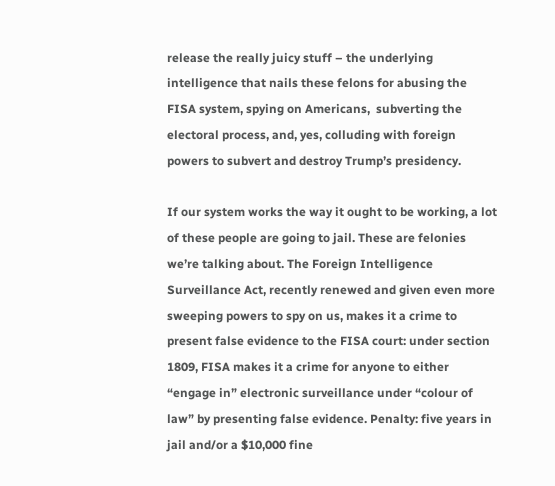release the really juicy stuff – the underlying intelligence that nails these felons for abusing the FISA system, spying on Americans,  subverting the electoral process, and, yes, colluding with foreign powers to subvert and destroy Trump’s presidency.

If our system works the way it ought to be working, a lot of these people are going to jail. These are felonies we’re talking about. The Foreign Intelligence Surveillance Act, recently renewed and given even more sweeping powers to spy on us, makes it a crime to present false evidence to the FISA court: under section 1809, FISA makes it a crime for anyone to either “engage in” electronic surveillance under “colour of law” by presenting false evidence. Penalty: five years in jail and/or a $10,000 fine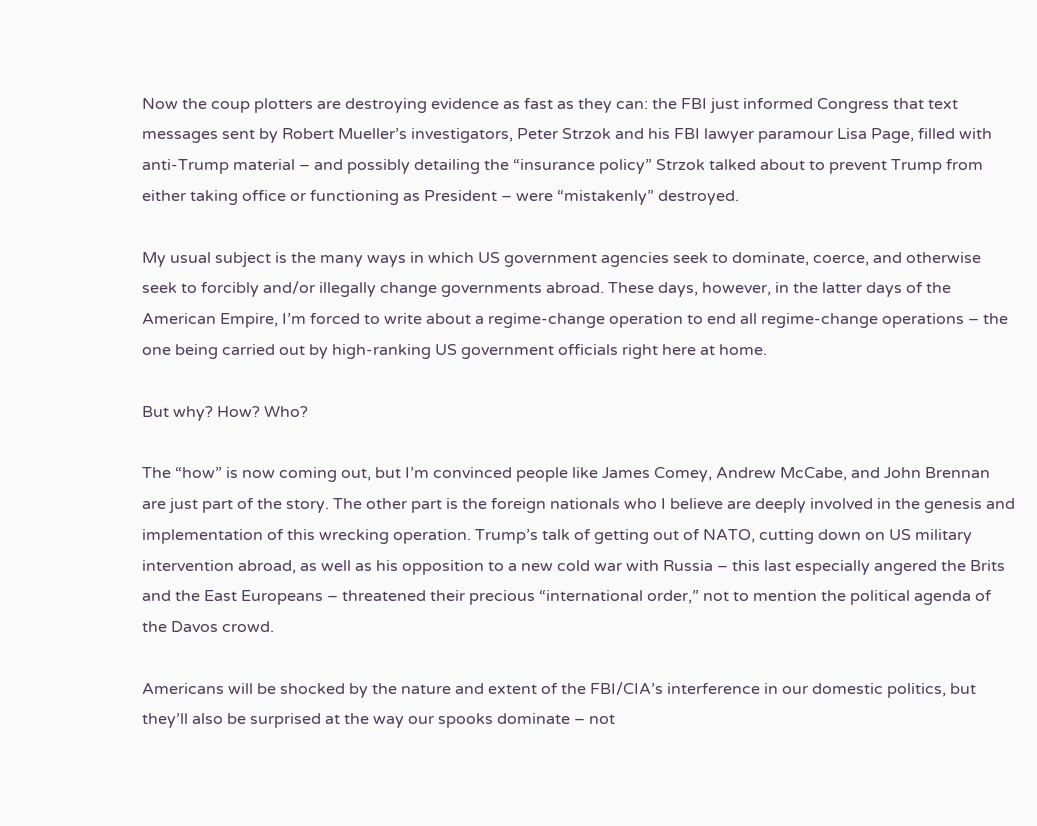Now the coup plotters are destroying evidence as fast as they can: the FBI just informed Congress that text messages sent by Robert Mueller’s investigators, Peter Strzok and his FBI lawyer paramour Lisa Page, filled with anti-Trump material – and possibly detailing the “insurance policy” Strzok talked about to prevent Trump from either taking office or functioning as President – were “mistakenly” destroyed.

My usual subject is the many ways in which US government agencies seek to dominate, coerce, and otherwise seek to forcibly and/or illegally change governments abroad. These days, however, in the latter days of the American Empire, I’m forced to write about a regime-change operation to end all regime-change operations – the one being carried out by high-ranking US government officials right here at home.

But why? How? Who?

The “how” is now coming out, but I’m convinced people like James Comey, Andrew McCabe, and John Brennan are just part of the story. The other part is the foreign nationals who I believe are deeply involved in the genesis and implementation of this wrecking operation. Trump’s talk of getting out of NATO, cutting down on US military intervention abroad, as well as his opposition to a new cold war with Russia – this last especially angered the Brits and the East Europeans – threatened their precious “international order,” not to mention the political agenda of the Davos crowd.

Americans will be shocked by the nature and extent of the FBI/CIA’s interference in our domestic politics, but they’ll also be surprised at the way our spooks dominate – not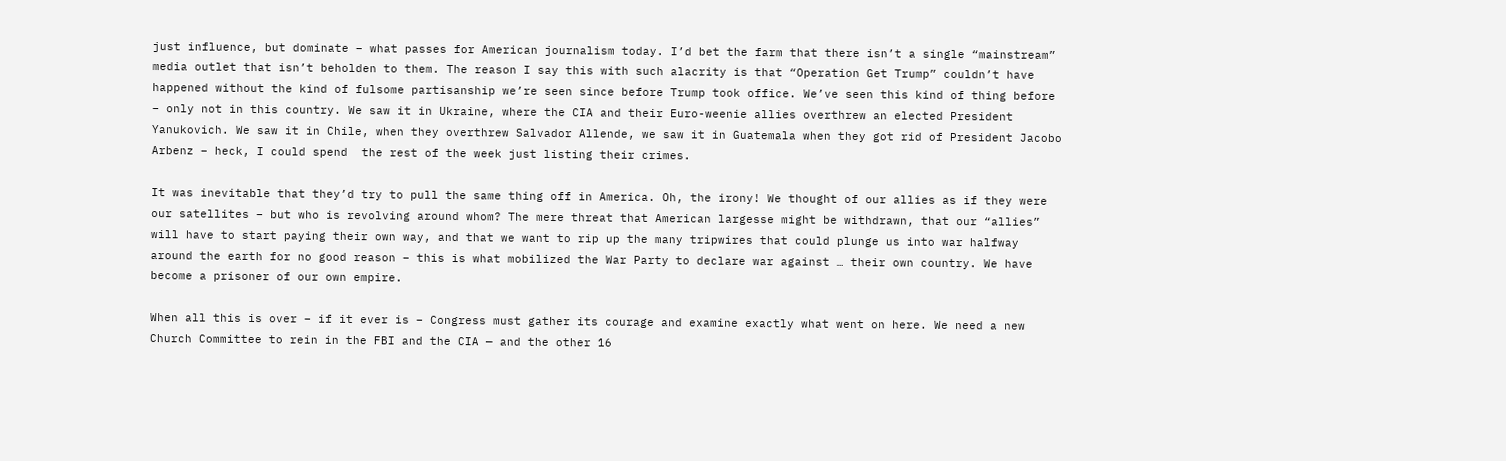just influence, but dominate – what passes for American journalism today. I’d bet the farm that there isn’t a single “mainstream” media outlet that isn’t beholden to them. The reason I say this with such alacrity is that “Operation Get Trump” couldn’t have happened without the kind of fulsome partisanship we’re seen since before Trump took office. We’ve seen this kind of thing before – only not in this country. We saw it in Ukraine, where the CIA and their Euro-weenie allies overthrew an elected President Yanukovich. We saw it in Chile, when they overthrew Salvador Allende, we saw it in Guatemala when they got rid of President Jacobo Arbenz – heck, I could spend  the rest of the week just listing their crimes.

It was inevitable that they’d try to pull the same thing off in America. Oh, the irony! We thought of our allies as if they were our satellites – but who is revolving around whom? The mere threat that American largesse might be withdrawn, that our “allies” will have to start paying their own way, and that we want to rip up the many tripwires that could plunge us into war halfway around the earth for no good reason – this is what mobilized the War Party to declare war against … their own country. We have become a prisoner of our own empire.

When all this is over – if it ever is – Congress must gather its courage and examine exactly what went on here. We need a new Church Committee to rein in the FBI and the CIA — and the other 16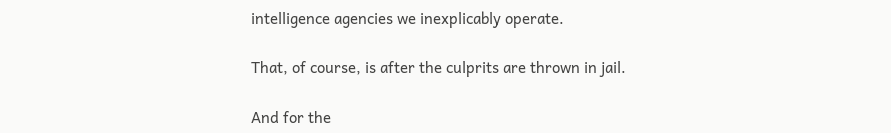intelligence agencies we inexplicably operate.

That, of course, is after the culprits are thrown in jail.

And for the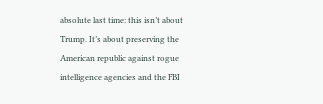absolute last time: this isn’t about Trump. It’s about preserving the American republic against rogue intelligence agencies and the FBI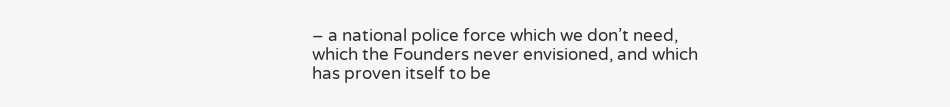– a national police force which we don’t need, which the Founders never envisioned, and which has proven itself to be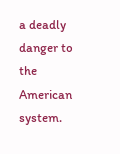a deadly danger to the American system.